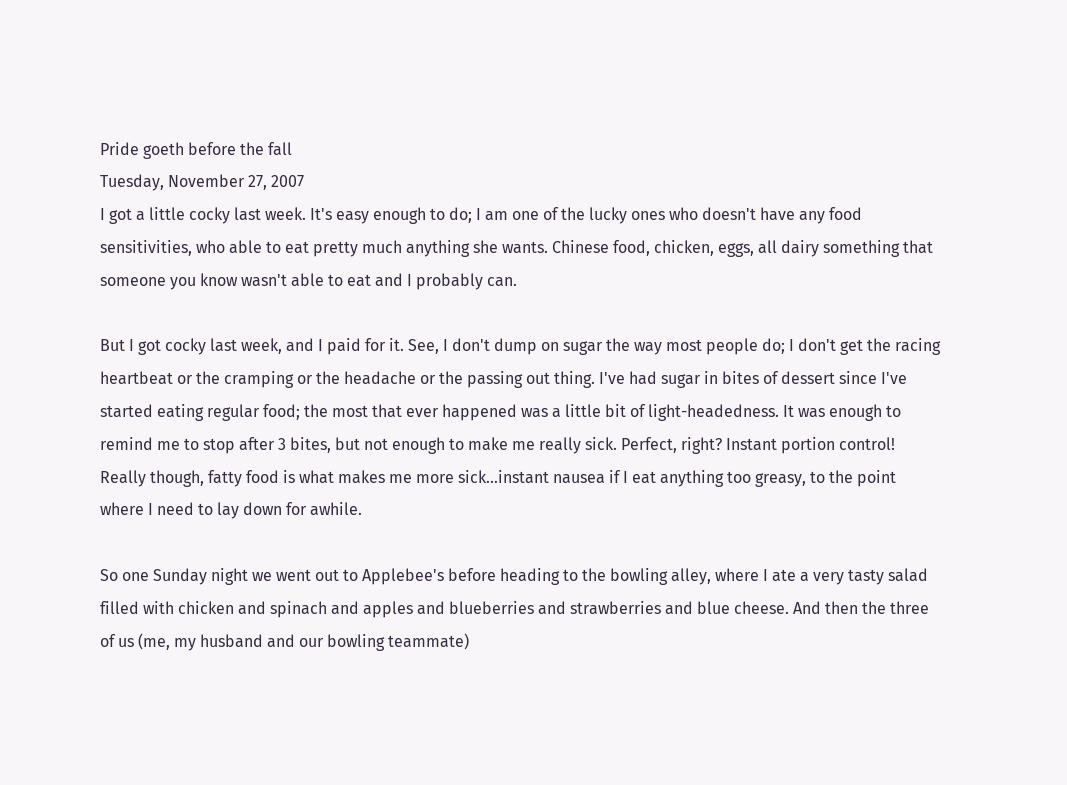Pride goeth before the fall
Tuesday, November 27, 2007
I got a little cocky last week. It's easy enough to do; I am one of the lucky ones who doesn't have any food sensitivities, who able to eat pretty much anything she wants. Chinese food, chicken, eggs, all dairy something that someone you know wasn't able to eat and I probably can.

But I got cocky last week, and I paid for it. See, I don't dump on sugar the way most people do; I don't get the racing heartbeat or the cramping or the headache or the passing out thing. I've had sugar in bites of dessert since I've started eating regular food; the most that ever happened was a little bit of light-headedness. It was enough to remind me to stop after 3 bites, but not enough to make me really sick. Perfect, right? Instant portion control! Really though, fatty food is what makes me more sick...instant nausea if I eat anything too greasy, to the point where I need to lay down for awhile.

So one Sunday night we went out to Applebee's before heading to the bowling alley, where I ate a very tasty salad filled with chicken and spinach and apples and blueberries and strawberries and blue cheese. And then the three of us (me, my husband and our bowling teammate)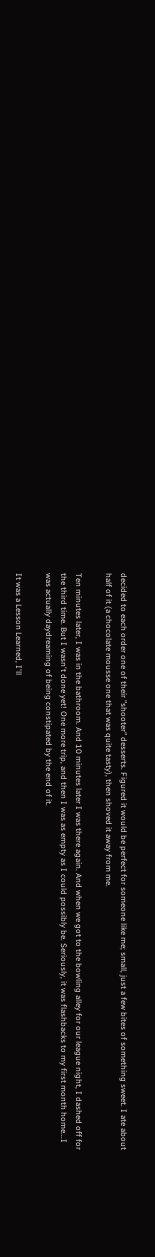decided to each order one of their "shooter" desserts. Figured it would be perfect for someone like me; small, just a few bites of something sweet. I ate about half of it (a chocolate mousse one that was quite tasty), then shoved it away from me.

Ten minutes later, I was in the bathroom. And 10 minutes later I was there again. And when we got to the bowling alley for our league night, I dashed off for the third time. But I wasn't done yet! One more trip, and then I was as empty as I could possibly be. Seriously, it was flashbacks to my first month home...I was actually daydreaming of being constipated by the end of it.

It was a Lesson Learned, I'll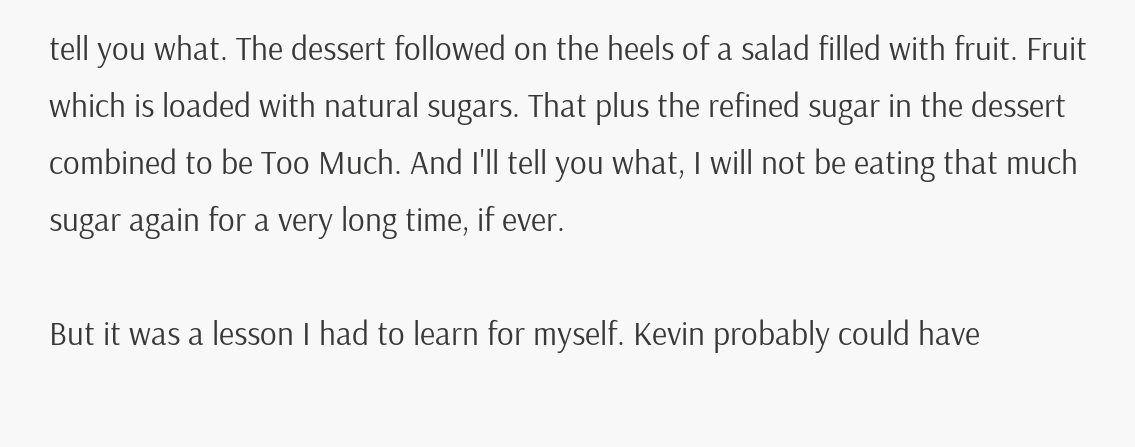tell you what. The dessert followed on the heels of a salad filled with fruit. Fruit which is loaded with natural sugars. That plus the refined sugar in the dessert combined to be Too Much. And I'll tell you what, I will not be eating that much sugar again for a very long time, if ever.

But it was a lesson I had to learn for myself. Kevin probably could have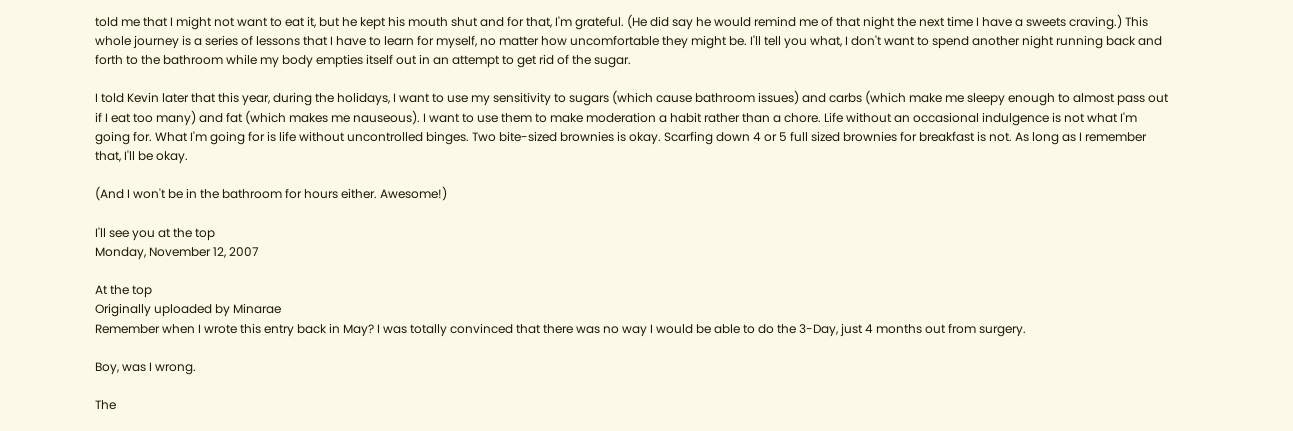told me that I might not want to eat it, but he kept his mouth shut and for that, I'm grateful. (He did say he would remind me of that night the next time I have a sweets craving.) This whole journey is a series of lessons that I have to learn for myself, no matter how uncomfortable they might be. I'll tell you what, I don't want to spend another night running back and forth to the bathroom while my body empties itself out in an attempt to get rid of the sugar.

I told Kevin later that this year, during the holidays, I want to use my sensitivity to sugars (which cause bathroom issues) and carbs (which make me sleepy enough to almost pass out if I eat too many) and fat (which makes me nauseous). I want to use them to make moderation a habit rather than a chore. Life without an occasional indulgence is not what I'm going for. What I'm going for is life without uncontrolled binges. Two bite-sized brownies is okay. Scarfing down 4 or 5 full sized brownies for breakfast is not. As long as I remember that, I'll be okay.

(And I won't be in the bathroom for hours either. Awesome!)

I'll see you at the top
Monday, November 12, 2007

At the top
Originally uploaded by Minarae
Remember when I wrote this entry back in May? I was totally convinced that there was no way I would be able to do the 3-Day, just 4 months out from surgery.

Boy, was I wrong.

The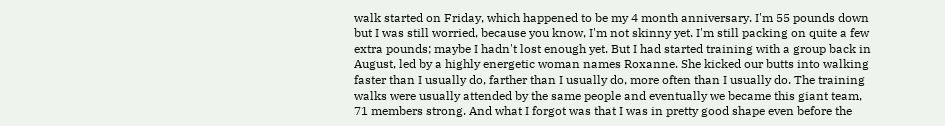walk started on Friday, which happened to be my 4 month anniversary. I'm 55 pounds down but I was still worried, because you know, I'm not skinny yet. I'm still packing on quite a few extra pounds; maybe I hadn't lost enough yet. But I had started training with a group back in August, led by a highly energetic woman names Roxanne. She kicked our butts into walking faster than I usually do, farther than I usually do, more often than I usually do. The training walks were usually attended by the same people and eventually we became this giant team, 71 members strong. And what I forgot was that I was in pretty good shape even before the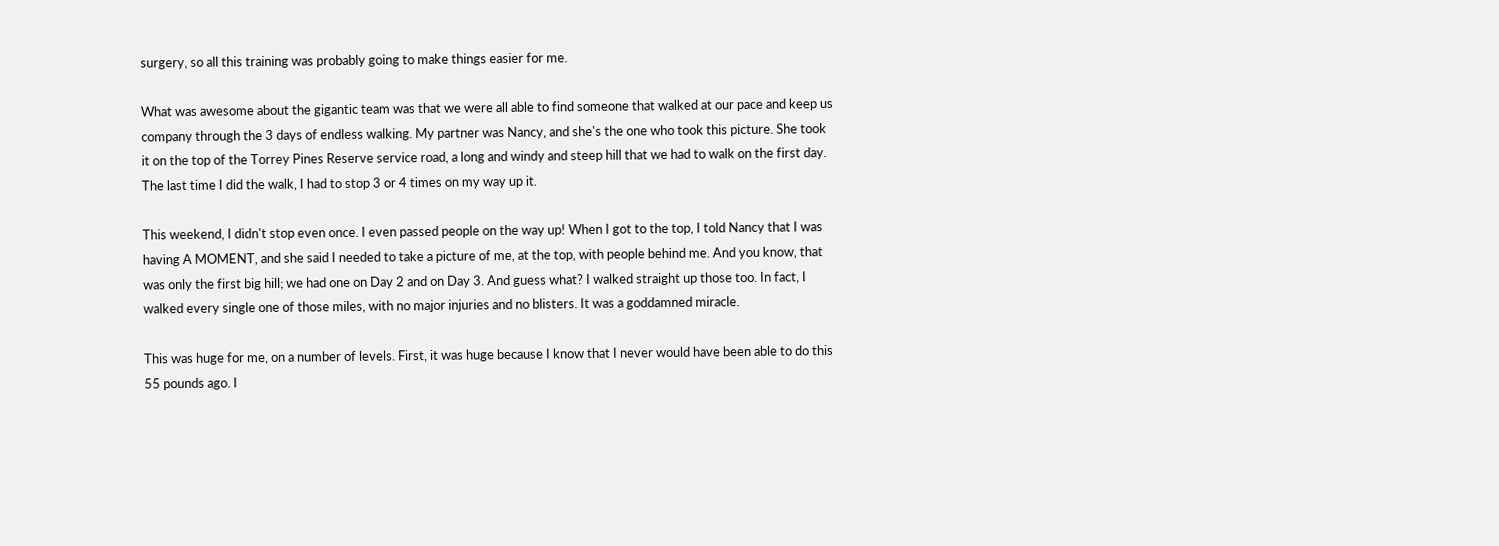surgery, so all this training was probably going to make things easier for me.

What was awesome about the gigantic team was that we were all able to find someone that walked at our pace and keep us company through the 3 days of endless walking. My partner was Nancy, and she's the one who took this picture. She took it on the top of the Torrey Pines Reserve service road, a long and windy and steep hill that we had to walk on the first day. The last time I did the walk, I had to stop 3 or 4 times on my way up it.

This weekend, I didn't stop even once. I even passed people on the way up! When I got to the top, I told Nancy that I was having A MOMENT, and she said I needed to take a picture of me, at the top, with people behind me. And you know, that was only the first big hill; we had one on Day 2 and on Day 3. And guess what? I walked straight up those too. In fact, I walked every single one of those miles, with no major injuries and no blisters. It was a goddamned miracle.

This was huge for me, on a number of levels. First, it was huge because I know that I never would have been able to do this 55 pounds ago. I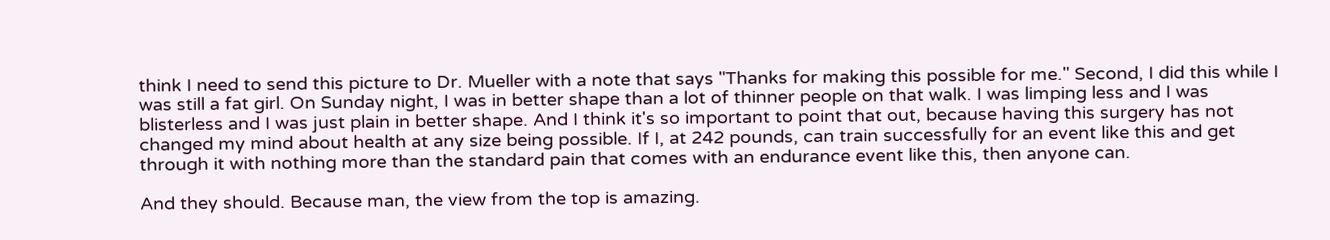think I need to send this picture to Dr. Mueller with a note that says "Thanks for making this possible for me." Second, I did this while I was still a fat girl. On Sunday night, I was in better shape than a lot of thinner people on that walk. I was limping less and I was blisterless and I was just plain in better shape. And I think it's so important to point that out, because having this surgery has not changed my mind about health at any size being possible. If I, at 242 pounds, can train successfully for an event like this and get through it with nothing more than the standard pain that comes with an endurance event like this, then anyone can.

And they should. Because man, the view from the top is amazing.